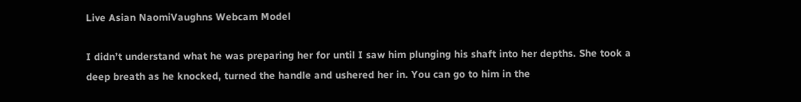Live Asian NaomiVaughns Webcam Model

I didn’t understand what he was preparing her for until I saw him plunging his shaft into her depths. She took a deep breath as he knocked, turned the handle and ushered her in. You can go to him in the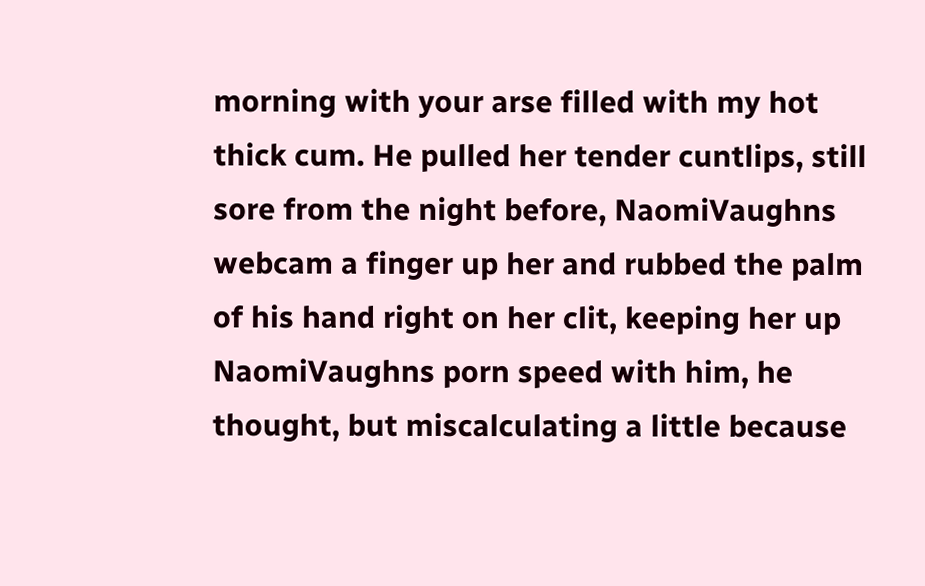morning with your arse filled with my hot thick cum. He pulled her tender cuntlips, still sore from the night before, NaomiVaughns webcam a finger up her and rubbed the palm of his hand right on her clit, keeping her up NaomiVaughns porn speed with him, he thought, but miscalculating a little because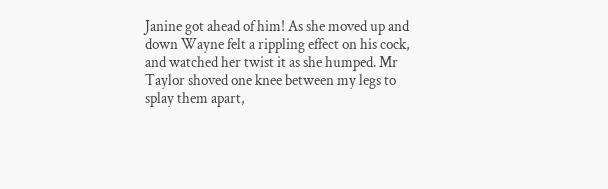Janine got ahead of him! As she moved up and down Wayne felt a rippling effect on his cock, and watched her twist it as she humped. Mr Taylor shoved one knee between my legs to splay them apart,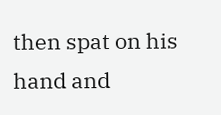then spat on his hand and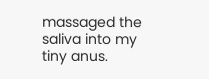massaged the saliva into my tiny anus.